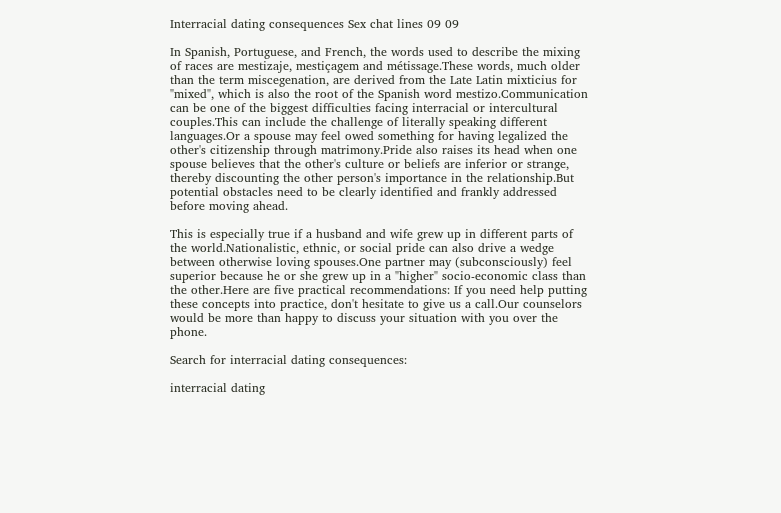Interracial dating consequences Sex chat lines 09 09

In Spanish, Portuguese, and French, the words used to describe the mixing of races are mestizaje, mestiçagem and métissage.These words, much older than the term miscegenation, are derived from the Late Latin mixticius for "mixed", which is also the root of the Spanish word mestizo.Communication can be one of the biggest difficulties facing interracial or intercultural couples.This can include the challenge of literally speaking different languages.Or a spouse may feel owed something for having legalized the other's citizenship through matrimony.Pride also raises its head when one spouse believes that the other's culture or beliefs are inferior or strange, thereby discounting the other person's importance in the relationship.But potential obstacles need to be clearly identified and frankly addressed before moving ahead.

This is especially true if a husband and wife grew up in different parts of the world.Nationalistic, ethnic, or social pride can also drive a wedge between otherwise loving spouses.One partner may (subconsciously) feel superior because he or she grew up in a "higher" socio-economic class than the other.Here are five practical recommendations: If you need help putting these concepts into practice, don't hesitate to give us a call.Our counselors would be more than happy to discuss your situation with you over the phone.

Search for interracial dating consequences:

interracial dating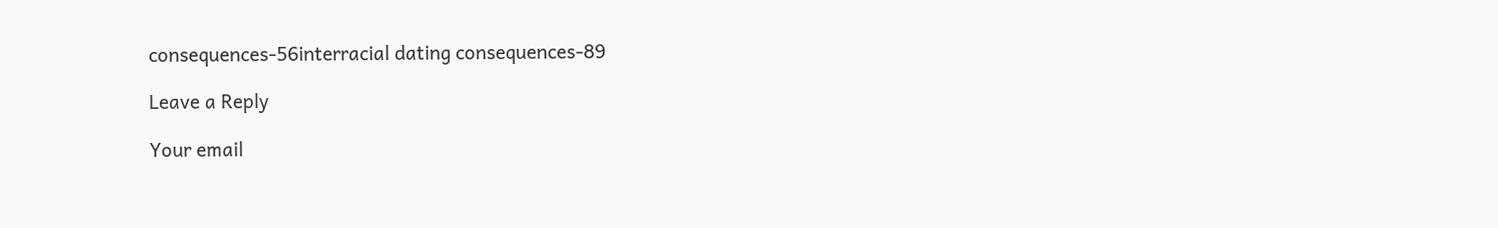consequences-56interracial dating consequences-89

Leave a Reply

Your email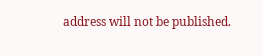address will not be published.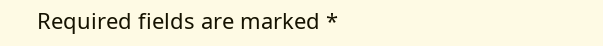Required fields are marked *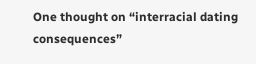One thought on “interracial dating consequences”